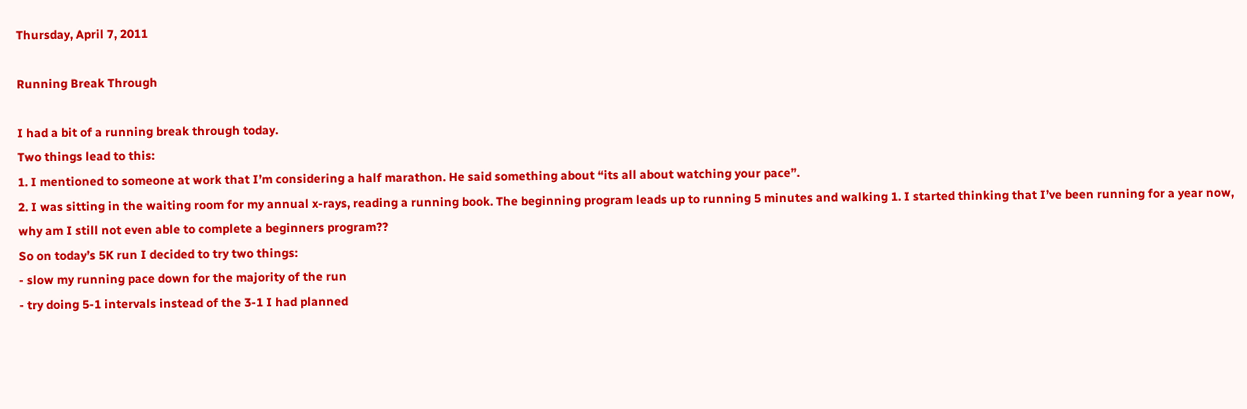Thursday, April 7, 2011

Running Break Through

I had a bit of a running break through today.
Two things lead to this:
1. I mentioned to someone at work that I’m considering a half marathon. He said something about “its all about watching your pace”.
2. I was sitting in the waiting room for my annual x-rays, reading a running book. The beginning program leads up to running 5 minutes and walking 1. I started thinking that I’ve been running for a year now, why am I still not even able to complete a beginners program??
So on today’s 5K run I decided to try two things:
- slow my running pace down for the majority of the run
- try doing 5-1 intervals instead of the 3-1 I had planned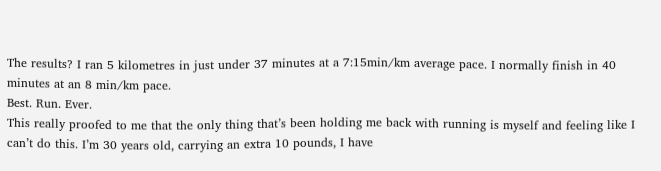The results? I ran 5 kilometres in just under 37 minutes at a 7:15min/km average pace. I normally finish in 40 minutes at an 8 min/km pace.
Best. Run. Ever.
This really proofed to me that the only thing that’s been holding me back with running is myself and feeling like I can’t do this. I’m 30 years old, carrying an extra 10 pounds, I have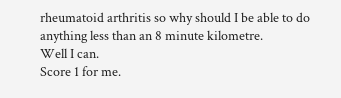rheumatoid arthritis so why should I be able to do anything less than an 8 minute kilometre.
Well I can.
Score 1 for me.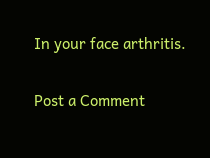In your face arthritis.


Post a Comment